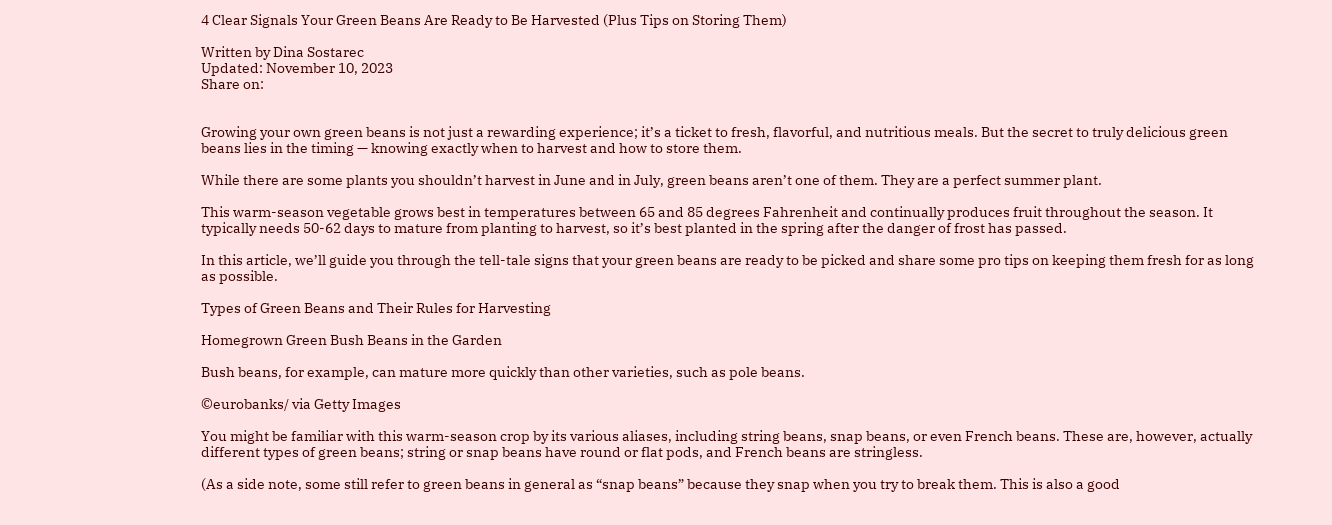4 Clear Signals Your Green Beans Are Ready to Be Harvested (Plus Tips on Storing Them)

Written by Dina Sostarec
Updated: November 10, 2023
Share on:


Growing your own green beans is not just a rewarding experience; it’s a ticket to fresh, flavorful, and nutritious meals. But the secret to truly delicious green beans lies in the timing — knowing exactly when to harvest and how to store them.

While there are some plants you shouldn’t harvest in June and in July, green beans aren’t one of them. They are a perfect summer plant.

This warm-season vegetable grows best in temperatures between 65 and 85 degrees Fahrenheit and continually produces fruit throughout the season. It typically needs 50-62 days to mature from planting to harvest, so it’s best planted in the spring after the danger of frost has passed.

In this article, we’ll guide you through the tell-tale signs that your green beans are ready to be picked and share some pro tips on keeping them fresh for as long as possible.

Types of Green Beans and Their Rules for Harvesting

Homegrown Green Bush Beans in the Garden

Bush beans, for example, can mature more quickly than other varieties, such as pole beans.

©eurobanks/ via Getty Images

You might be familiar with this warm-season crop by its various aliases, including string beans, snap beans, or even French beans. These are, however, actually different types of green beans; string or snap beans have round or flat pods, and French beans are stringless.

(As a side note, some still refer to green beans in general as “snap beans” because they snap when you try to break them. This is also a good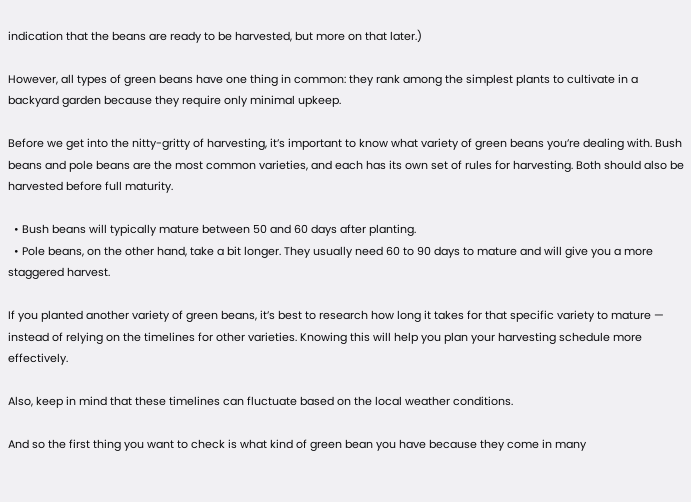indication that the beans are ready to be harvested, but more on that later.)

However, all types of green beans have one thing in common: they rank among the simplest plants to cultivate in a backyard garden because they require only minimal upkeep.

Before we get into the nitty-gritty of harvesting, it’s important to know what variety of green beans you’re dealing with. Bush beans and pole beans are the most common varieties, and each has its own set of rules for harvesting. Both should also be harvested before full maturity.

  • Bush beans will typically mature between 50 and 60 days after planting.
  • Pole beans, on the other hand, take a bit longer. They usually need 60 to 90 days to mature and will give you a more staggered harvest.

If you planted another variety of green beans, it’s best to research how long it takes for that specific variety to mature — instead of relying on the timelines for other varieties. Knowing this will help you plan your harvesting schedule more effectively.

Also, keep in mind that these timelines can fluctuate based on the local weather conditions.

And so the first thing you want to check is what kind of green bean you have because they come in many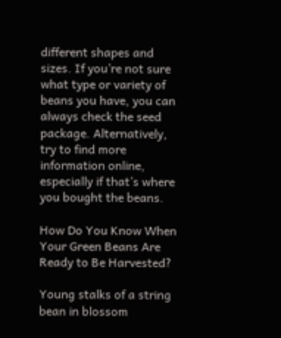different shapes and sizes. If you’re not sure what type or variety of beans you have, you can always check the seed package. Alternatively, try to find more information online, especially if that’s where you bought the beans.

How Do You Know When Your Green Beans Are Ready to Be Harvested?

Young stalks of a string bean in blossom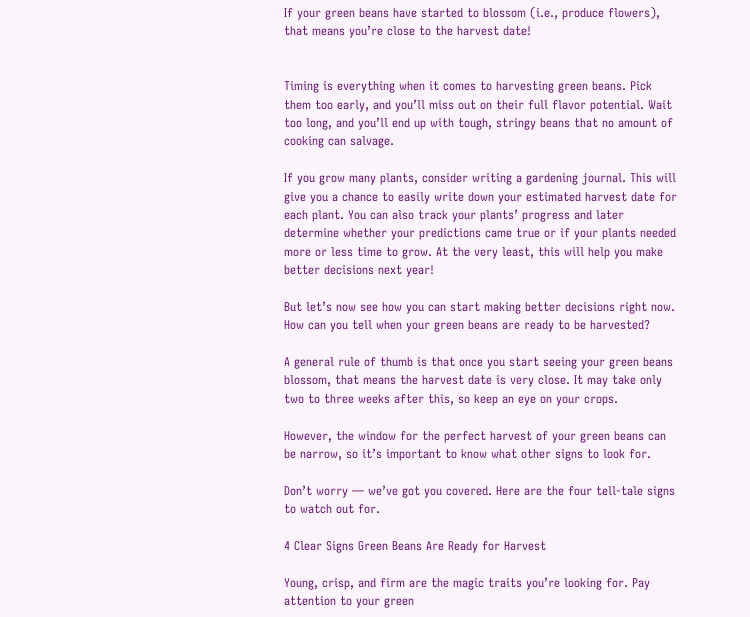If your green beans have started to blossom (i.e., produce flowers), that means you’re close to the harvest date!


Timing is everything when it comes to harvesting green beans. Pick them too early, and you’ll miss out on their full flavor potential. Wait too long, and you’ll end up with tough, stringy beans that no amount of cooking can salvage.

If you grow many plants, consider writing a gardening journal. This will give you a chance to easily write down your estimated harvest date for each plant. You can also track your plants’ progress and later determine whether your predictions came true or if your plants needed more or less time to grow. At the very least, this will help you make better decisions next year!

But let’s now see how you can start making better decisions right now. How can you tell when your green beans are ready to be harvested?

A general rule of thumb is that once you start seeing your green beans blossom, that means the harvest date is very close. It may take only two to three weeks after this, so keep an eye on your crops.

However, the window for the perfect harvest of your green beans can be narrow, so it’s important to know what other signs to look for.

Don’t worry — we’ve got you covered. Here are the four tell-tale signs to watch out for.

4 Clear Signs Green Beans Are Ready for Harvest

Young, crisp, and firm are the magic traits you’re looking for. Pay attention to your green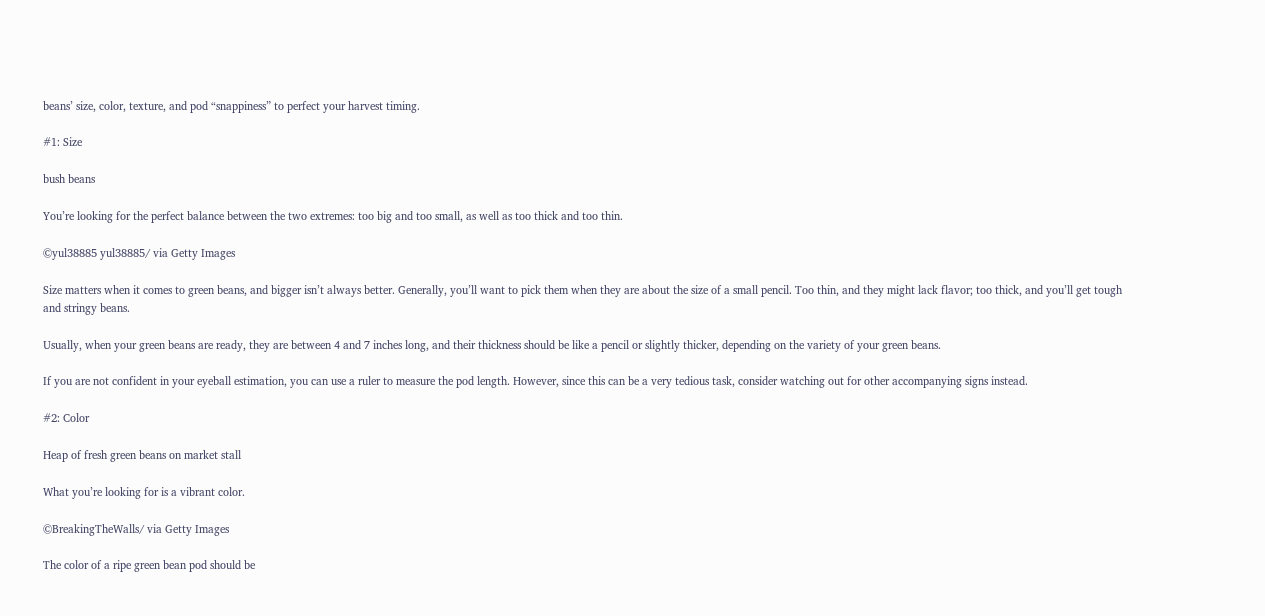beans’ size, color, texture, and pod “snappiness” to perfect your harvest timing.

#1: Size

bush beans

You’re looking for the perfect balance between the two extremes: too big and too small, as well as too thick and too thin.

©yul38885 yul38885/ via Getty Images

Size matters when it comes to green beans, and bigger isn’t always better. Generally, you’ll want to pick them when they are about the size of a small pencil. Too thin, and they might lack flavor; too thick, and you’ll get tough and stringy beans.

Usually, when your green beans are ready, they are between 4 and 7 inches long, and their thickness should be like a pencil or slightly thicker, depending on the variety of your green beans.

If you are not confident in your eyeball estimation, you can use a ruler to measure the pod length. However, since this can be a very tedious task, consider watching out for other accompanying signs instead.

#2: Color

Heap of fresh green beans on market stall

What you’re looking for is a vibrant color.

©BreakingTheWalls/ via Getty Images

The color of a ripe green bean pod should be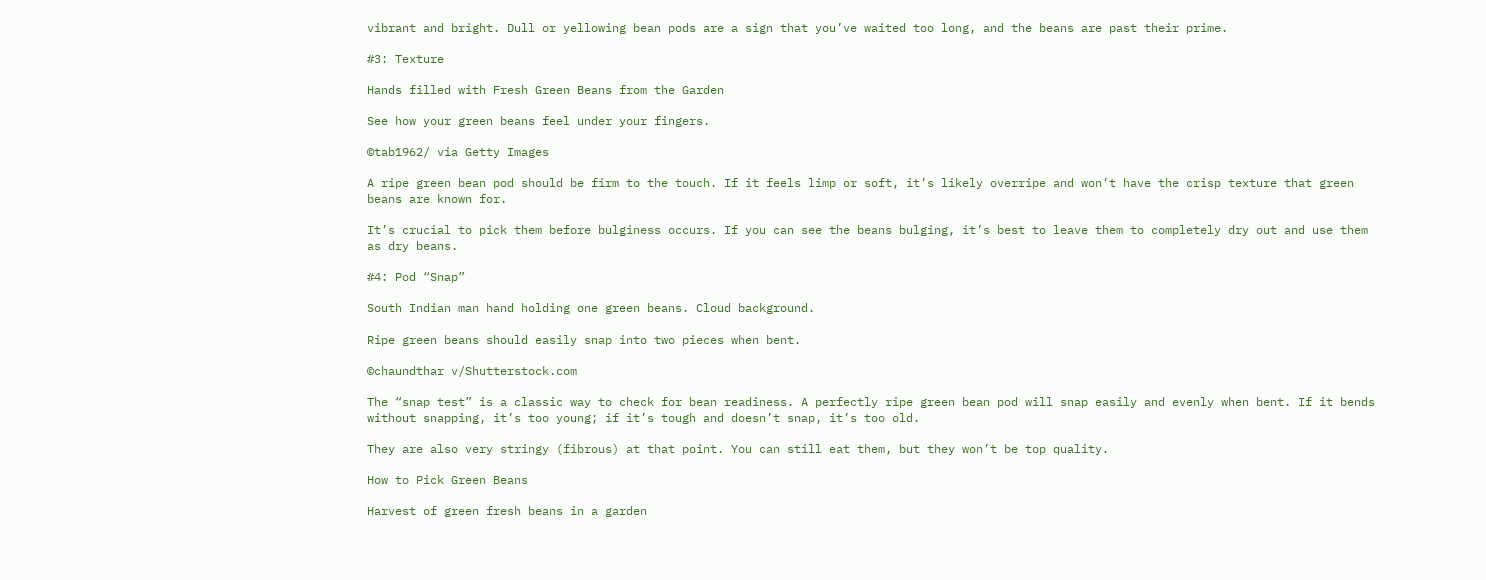vibrant and bright. Dull or yellowing bean pods are a sign that you’ve waited too long, and the beans are past their prime.

#3: Texture

Hands filled with Fresh Green Beans from the Garden

See how your green beans feel under your fingers.

©tab1962/ via Getty Images

A ripe green bean pod should be firm to the touch. If it feels limp or soft, it’s likely overripe and won’t have the crisp texture that green beans are known for.

It’s crucial to pick them before bulginess occurs. If you can see the beans bulging, it’s best to leave them to completely dry out and use them as dry beans.

#4: Pod “Snap”

South Indian man hand holding one green beans. Cloud background.

Ripe green beans should easily snap into two pieces when bent.

©chaundthar v/Shutterstock.com

The “snap test” is a classic way to check for bean readiness. A perfectly ripe green bean pod will snap easily and evenly when bent. If it bends without snapping, it’s too young; if it’s tough and doesn’t snap, it’s too old.

They are also very stringy (fibrous) at that point. You can still eat them, but they won’t be top quality.

How to Pick Green Beans

Harvest of green fresh beans in a garden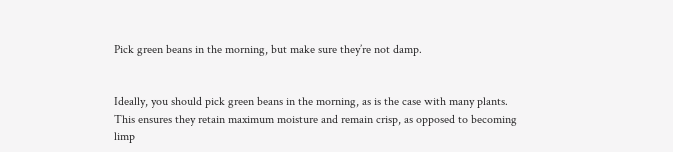Pick green beans in the morning, but make sure they’re not damp.


Ideally, you should pick green beans in the morning, as is the case with many plants. This ensures they retain maximum moisture and remain crisp, as opposed to becoming limp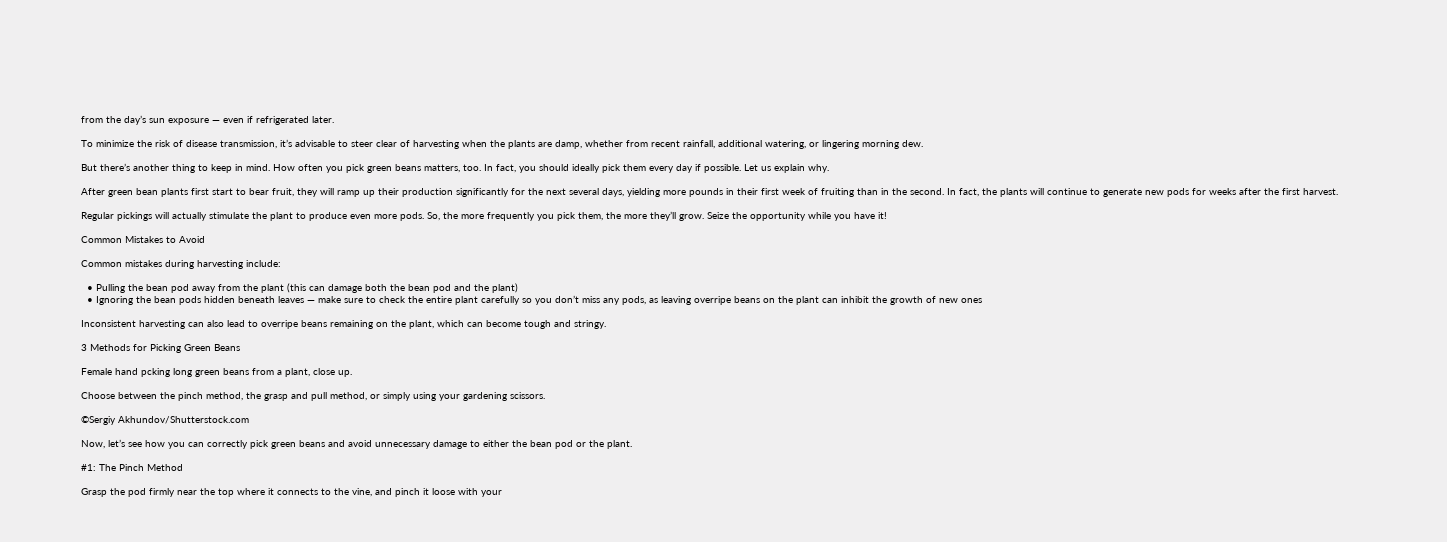from the day’s sun exposure — even if refrigerated later.

To minimize the risk of disease transmission, it’s advisable to steer clear of harvesting when the plants are damp, whether from recent rainfall, additional watering, or lingering morning dew.

But there’s another thing to keep in mind. How often you pick green beans matters, too. In fact, you should ideally pick them every day if possible. Let us explain why.

After green bean plants first start to bear fruit, they will ramp up their production significantly for the next several days, yielding more pounds in their first week of fruiting than in the second. In fact, the plants will continue to generate new pods for weeks after the first harvest.

Regular pickings will actually stimulate the plant to produce even more pods. So, the more frequently you pick them, the more they’ll grow. Seize the opportunity while you have it!

Common Mistakes to Avoid

Common mistakes during harvesting include:

  • Pulling the bean pod away from the plant (this can damage both the bean pod and the plant)
  • Ignoring the bean pods hidden beneath leaves — make sure to check the entire plant carefully so you don’t miss any pods, as leaving overripe beans on the plant can inhibit the growth of new ones

Inconsistent harvesting can also lead to overripe beans remaining on the plant, which can become tough and stringy.

3 Methods for Picking Green Beans

Female hand pcking long green beans from a plant, close up.

Choose between the pinch method, the grasp and pull method, or simply using your gardening scissors.

©Sergiy Akhundov/Shutterstock.com

Now, let’s see how you can correctly pick green beans and avoid unnecessary damage to either the bean pod or the plant.

#1: The Pinch Method

Grasp the pod firmly near the top where it connects to the vine, and pinch it loose with your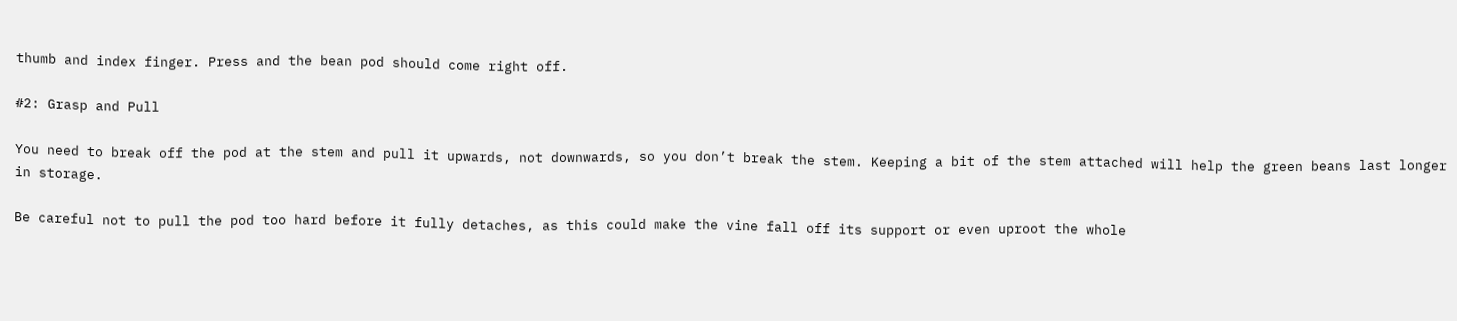thumb and index finger. Press and the bean pod should come right off.

#2: Grasp and Pull

You need to break off the pod at the stem and pull it upwards, not downwards, so you don’t break the stem. Keeping a bit of the stem attached will help the green beans last longer in storage.

Be careful not to pull the pod too hard before it fully detaches, as this could make the vine fall off its support or even uproot the whole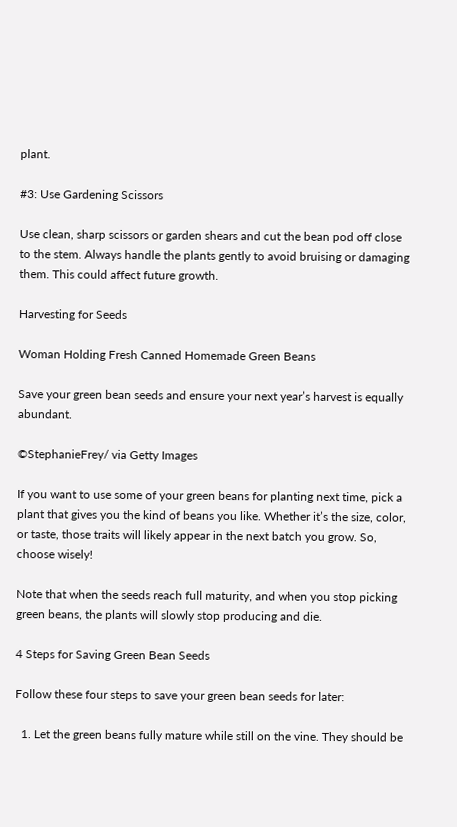plant.

#3: Use Gardening Scissors

Use clean, sharp scissors or garden shears and cut the bean pod off close to the stem. Always handle the plants gently to avoid bruising or damaging them. This could affect future growth.

Harvesting for Seeds

Woman Holding Fresh Canned Homemade Green Beans

Save your green bean seeds and ensure your next year’s harvest is equally abundant.

©StephanieFrey/ via Getty Images

If you want to use some of your green beans for planting next time, pick a plant that gives you the kind of beans you like. Whether it’s the size, color, or taste, those traits will likely appear in the next batch you grow. So, choose wisely!

Note that when the seeds reach full maturity, and when you stop picking green beans, the plants will slowly stop producing and die.

4 Steps for Saving Green Bean Seeds

Follow these four steps to save your green bean seeds for later:

  1. Let the green beans fully mature while still on the vine. They should be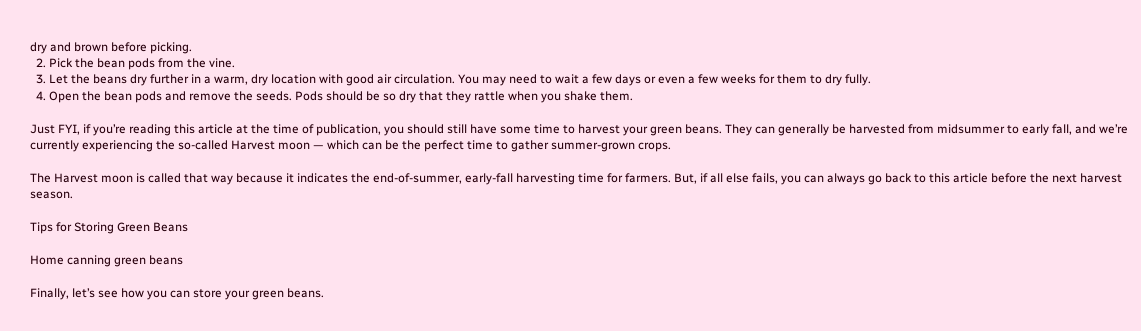dry and brown before picking.
  2. Pick the bean pods from the vine.
  3. Let the beans dry further in a warm, dry location with good air circulation. You may need to wait a few days or even a few weeks for them to dry fully.
  4. Open the bean pods and remove the seeds. Pods should be so dry that they rattle when you shake them.

Just FYI, if you’re reading this article at the time of publication, you should still have some time to harvest your green beans. They can generally be harvested from midsummer to early fall, and we’re currently experiencing the so-called Harvest moon — which can be the perfect time to gather summer-grown crops.

The Harvest moon is called that way because it indicates the end-of-summer, early-fall harvesting time for farmers. But, if all else fails, you can always go back to this article before the next harvest season.

Tips for Storing Green Beans

Home canning green beans

Finally, let’s see how you can store your green beans.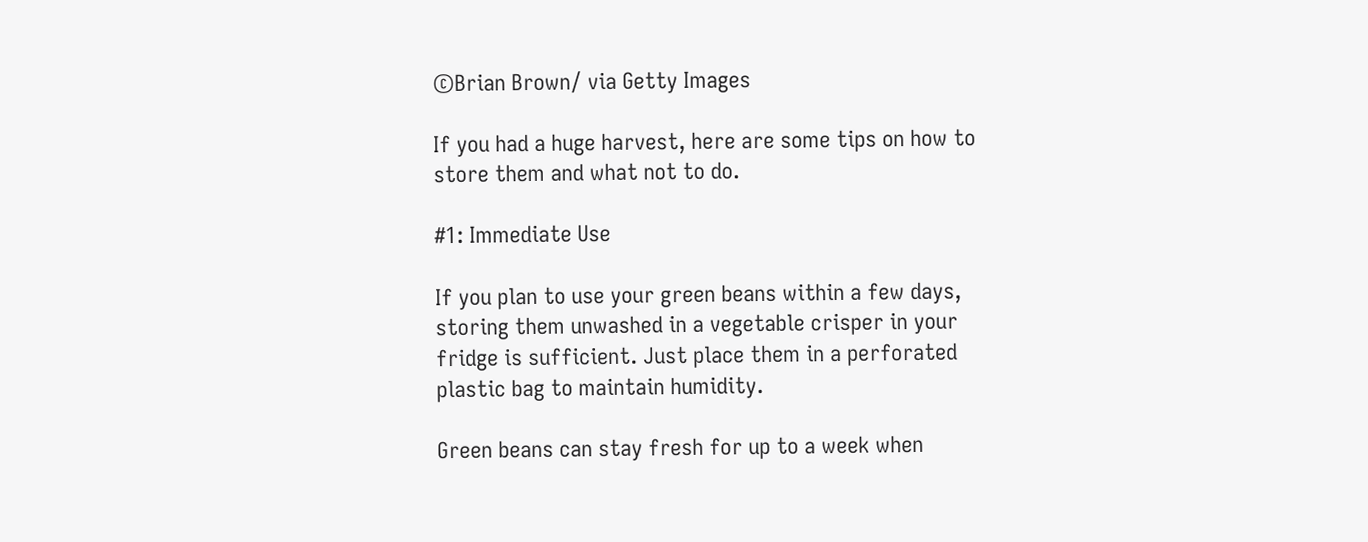©Brian Brown/ via Getty Images

If you had a huge harvest, here are some tips on how to store them and what not to do.

#1: Immediate Use

If you plan to use your green beans within a few days, storing them unwashed in a vegetable crisper in your fridge is sufficient. Just place them in a perforated plastic bag to maintain humidity.

Green beans can stay fresh for up to a week when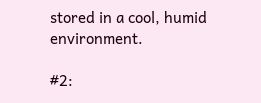stored in a cool, humid environment.

#2: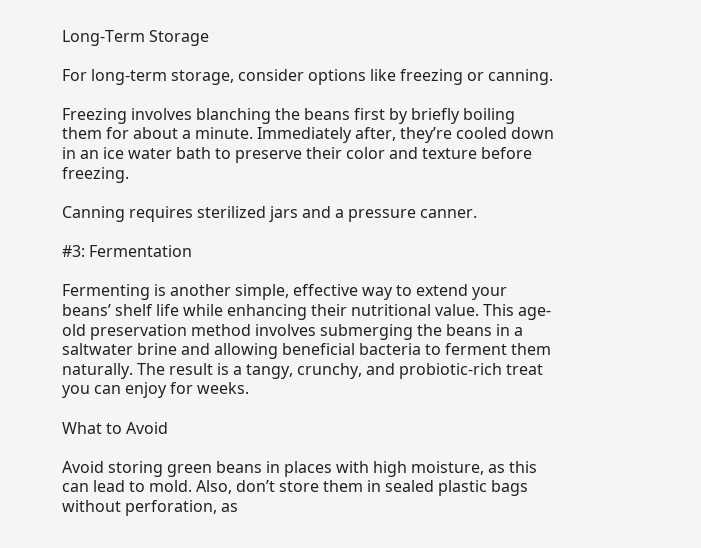Long-Term Storage

For long-term storage, consider options like freezing or canning.

Freezing involves blanching the beans first by briefly boiling them for about a minute. Immediately after, they’re cooled down in an ice water bath to preserve their color and texture before freezing.

Canning requires sterilized jars and a pressure canner.

#3: Fermentation

Fermenting is another simple, effective way to extend your beans’ shelf life while enhancing their nutritional value. This age-old preservation method involves submerging the beans in a saltwater brine and allowing beneficial bacteria to ferment them naturally. The result is a tangy, crunchy, and probiotic-rich treat you can enjoy for weeks.

What to Avoid

Avoid storing green beans in places with high moisture, as this can lead to mold. Also, don’t store them in sealed plastic bags without perforation, as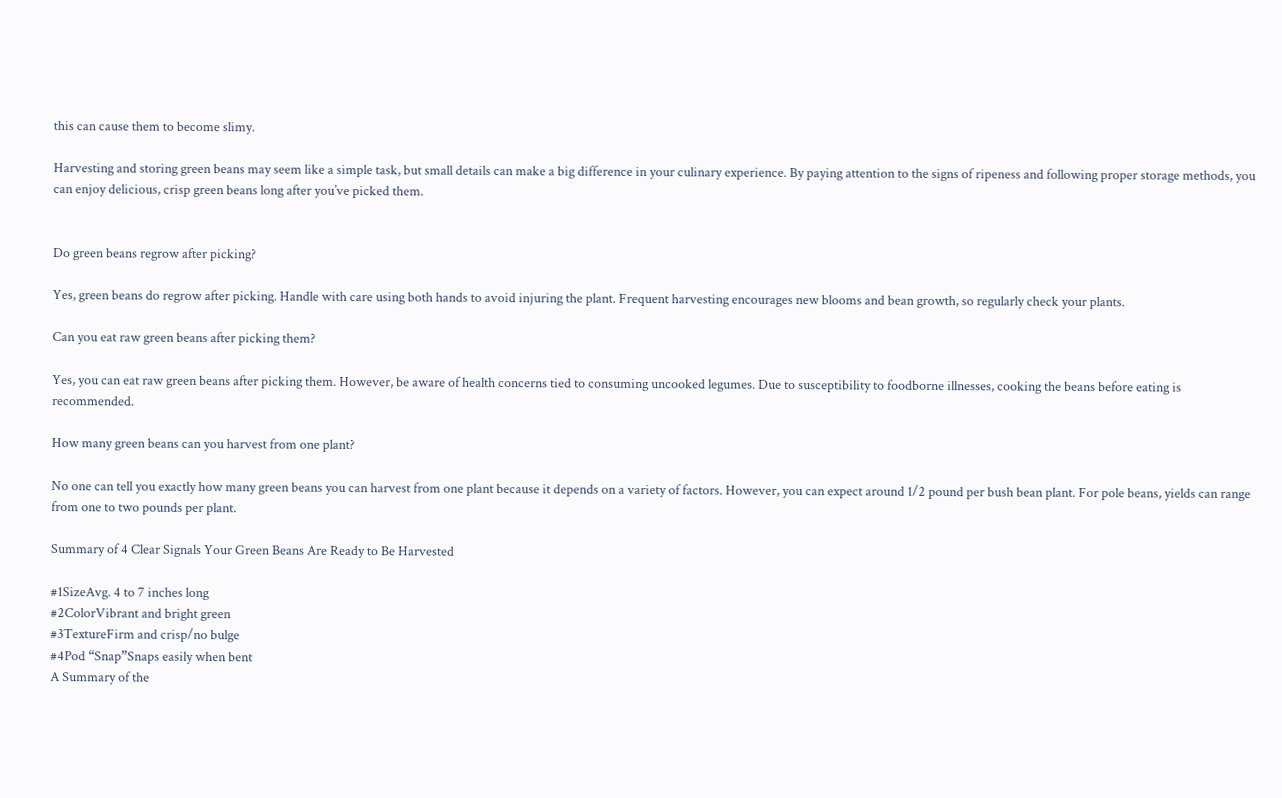this can cause them to become slimy.

Harvesting and storing green beans may seem like a simple task, but small details can make a big difference in your culinary experience. By paying attention to the signs of ripeness and following proper storage methods, you can enjoy delicious, crisp green beans long after you’ve picked them.


Do green beans regrow after picking?

Yes, green beans do regrow after picking. Handle with care using both hands to avoid injuring the plant. Frequent harvesting encourages new blooms and bean growth, so regularly check your plants.

Can you eat raw green beans after picking them?

Yes, you can eat raw green beans after picking them. However, be aware of health concerns tied to consuming uncooked legumes. Due to susceptibility to foodborne illnesses, cooking the beans before eating is recommended.

How many green beans can you harvest from one plant?

No one can tell you exactly how many green beans you can harvest from one plant because it depends on a variety of factors. However, you can expect around 1/2 pound per bush bean plant. For pole beans, yields can range from one to two pounds per plant.

Summary of 4 Clear Signals Your Green Beans Are Ready to Be Harvested

#1SizeAvg. 4 to 7 inches long
#2ColorVibrant and bright green
#3TextureFirm and crisp/no bulge
#4Pod “Snap”Snaps easily when bent
A Summary of the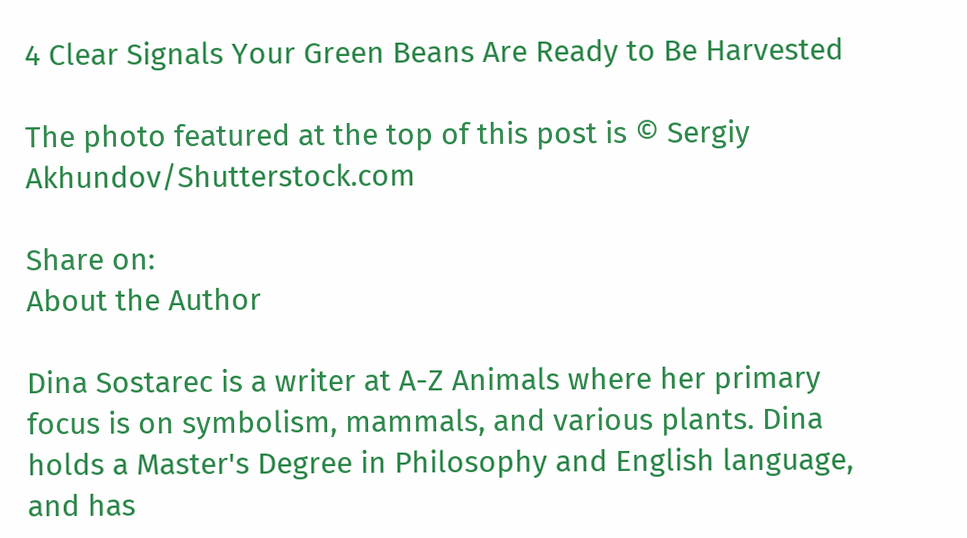4 Clear Signals Your Green Beans Are Ready to Be Harvested

The photo featured at the top of this post is © Sergiy Akhundov/Shutterstock.com

Share on:
About the Author

Dina Sostarec is a writer at A-Z Animals where her primary focus is on symbolism, mammals, and various plants. Dina holds a Master's Degree in Philosophy and English language, and has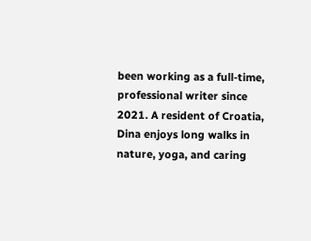been working as a full-time, professional writer since 2021. A resident of Croatia, Dina enjoys long walks in nature, yoga, and caring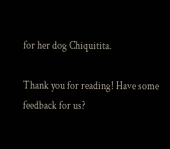for her dog Chiquitita.

Thank you for reading! Have some feedback for us?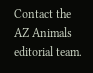Contact the AZ Animals editorial team.